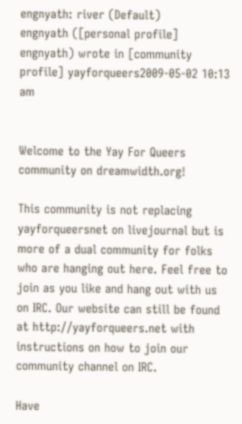engnyath: river (Default)
engnyath ([personal profile] engnyath) wrote in [community profile] yayforqueers2009-05-02 10:13 am


Welcome to the Yay For Queers community on dreamwidth.org!

This community is not replacing yayforqueersnet on livejournal but is more of a dual community for folks who are hanging out here. Feel free to join as you like and hang out with us on IRC. Our website can still be found at http://yayforqueers.net with instructions on how to join our community channel on IRC.

Have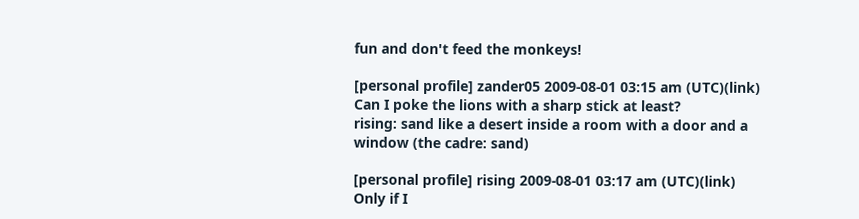fun and don't feed the monkeys!

[personal profile] zander05 2009-08-01 03:15 am (UTC)(link)
Can I poke the lions with a sharp stick at least?
rising: sand like a desert inside a room with a door and a window (the cadre: sand)

[personal profile] rising 2009-08-01 03:17 am (UTC)(link)
Only if I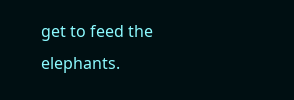get to feed the elephants.